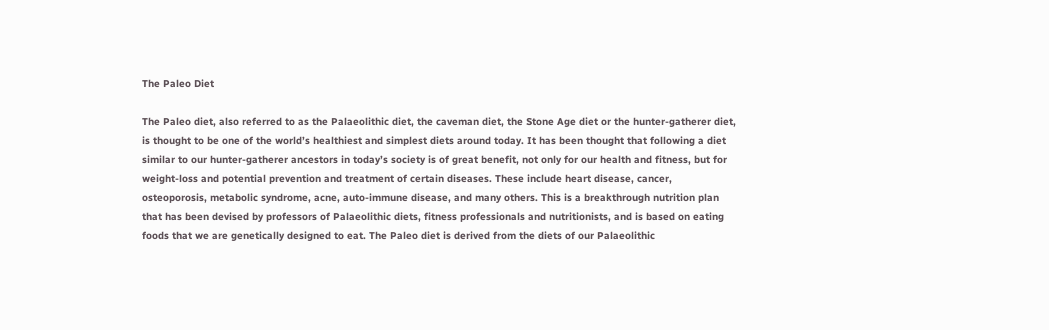The Paleo Diet

The Paleo diet, also referred to as the Palaeolithic diet, the caveman diet, the Stone Age diet or the hunter-gatherer diet, is thought to be one of the world’s healthiest and simplest diets around today. It has been thought that following a diet similar to our hunter-gatherer ancestors in today’s society is of great benefit, not only for our health and fitness, but for weight-loss and potential prevention and treatment of certain diseases. These include heart disease, cancer, osteoporosis, metabolic syndrome, acne, auto-immune disease, and many others. This is a breakthrough nutrition plan that has been devised by professors of Palaeolithic diets, fitness professionals and nutritionists, and is based on eating foods that we are genetically designed to eat. The Paleo diet is derived from the diets of our Palaeolithic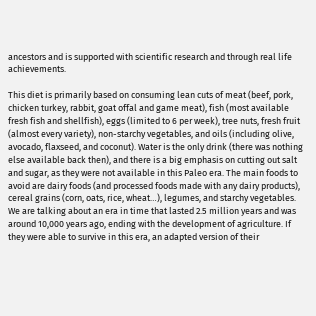ancestors and is supported with scientific research and through real life achievements.

This diet is primarily based on consuming lean cuts of meat (beef, pork, chicken turkey, rabbit, goat offal and game meat), fish (most available fresh fish and shellfish), eggs (limited to 6 per week), tree nuts, fresh fruit (almost every variety), non-starchy vegetables, and oils (including olive, avocado, flaxseed, and coconut). Water is the only drink (there was nothing else available back then), and there is a big emphasis on cutting out salt and sugar, as they were not available in this Paleo era. The main foods to avoid are dairy foods (and processed foods made with any dairy products), cereal grains (corn, oats, rice, wheat…), legumes, and starchy vegetables. We are talking about an era in time that lasted 2.5 million years and was around 10,000 years ago, ending with the development of agriculture. If they were able to survive in this era, an adapted version of their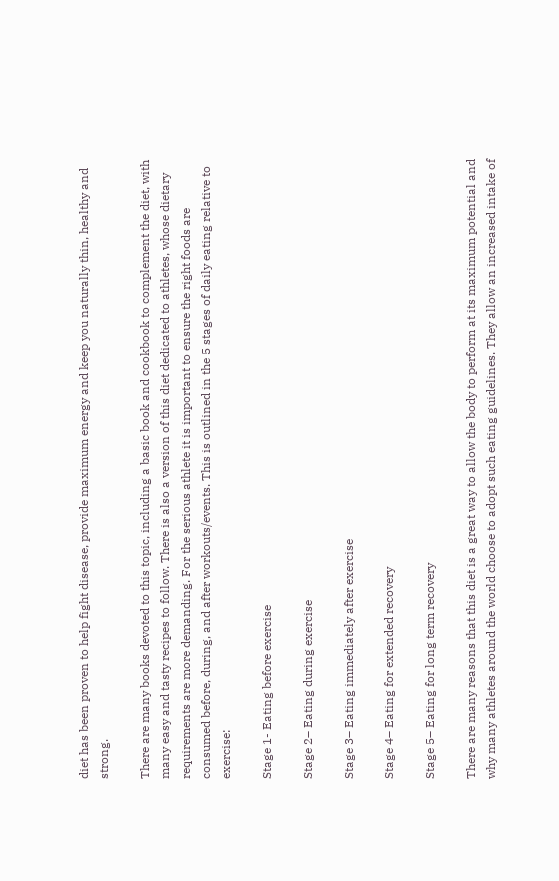diet has been proven to help fight disease, provide maximum energy and keep you naturally thin, healthy and strong.

There are many books devoted to this topic, including a basic book and cookbook to complement the diet, with many easy and tasty recipes to follow. There is also a version of this diet dedicated to athletes, whose dietary requirements are more demanding. For the serious athlete it is important to ensure the right foods are consumed before, during, and after workouts/events. This is outlined in the 5 stages of daily eating relative to exercise:

Stage 1- Eating before exercise

Stage 2– Eating during exercise

Stage 3– Eating immediately after exercise

Stage 4– Eating for extended recovery

Stage 5– Eating for long term recovery

There are many reasons that this diet is a great way to allow the body to perform at its maximum potential and why many athletes around the world choose to adopt such eating guidelines. They allow an increased intake of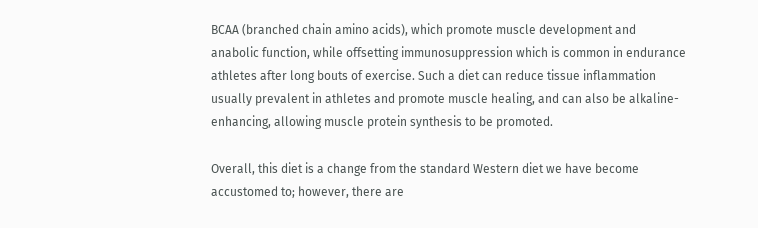BCAA (branched chain amino acids), which promote muscle development and anabolic function, while offsetting immunosuppression which is common in endurance athletes after long bouts of exercise. Such a diet can reduce tissue inflammation usually prevalent in athletes and promote muscle healing, and can also be alkaline-enhancing, allowing muscle protein synthesis to be promoted.

Overall, this diet is a change from the standard Western diet we have become accustomed to; however, there are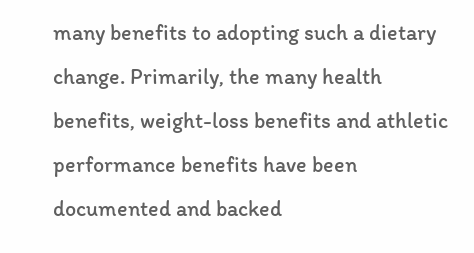many benefits to adopting such a dietary change. Primarily, the many health benefits, weight-loss benefits and athletic performance benefits have been documented and backed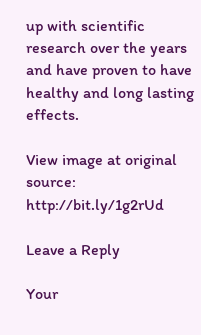up with scientific research over the years and have proven to have healthy and long lasting effects.

View image at original source: http://bit.ly/1g2rUd

Leave a Reply

Your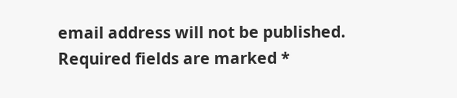email address will not be published. Required fields are marked *